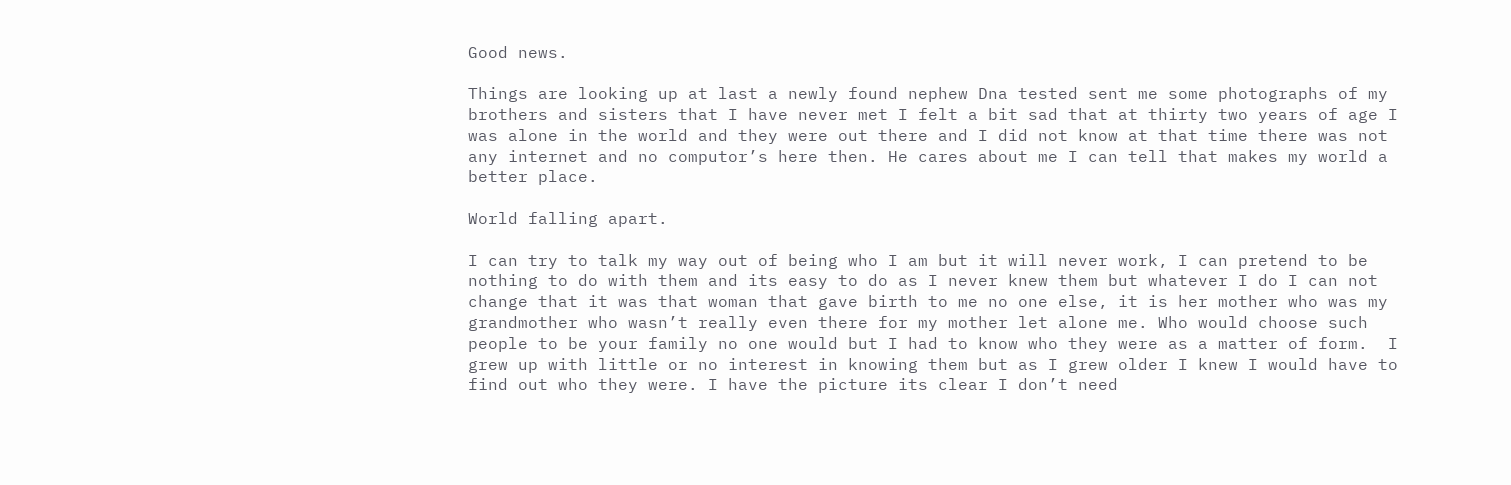Good news.

Things are looking up at last a newly found nephew Dna tested sent me some photographs of my brothers and sisters that I have never met I felt a bit sad that at thirty two years of age I was alone in the world and they were out there and I did not know at that time there was not any internet and no computor’s here then. He cares about me I can tell that makes my world a better place.

World falling apart.

I can try to talk my way out of being who I am but it will never work, I can pretend to be nothing to do with them and its easy to do as I never knew them but whatever I do I can not change that it was that woman that gave birth to me no one else, it is her mother who was my grandmother who wasn’t really even there for my mother let alone me. Who would choose such people to be your family no one would but I had to know who they were as a matter of form.  I grew up with little or no interest in knowing them but as I grew older I knew I would have to find out who they were. I have the picture its clear I don’t need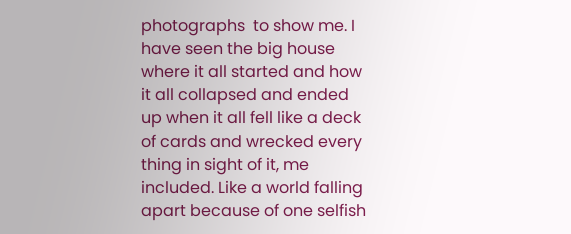photographs  to show me. I have seen the big house where it all started and how it all collapsed and ended up when it all fell like a deck of cards and wrecked every thing in sight of it, me included. Like a world falling apart because of one selfish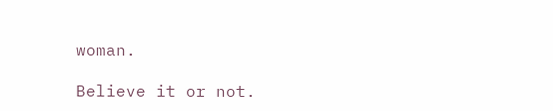woman.

Believe it or not.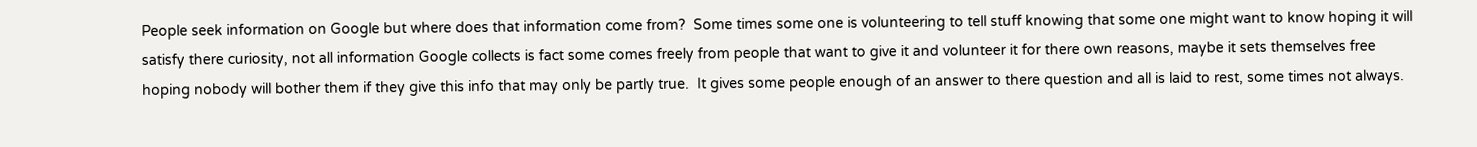People seek information on Google but where does that information come from?  Some times some one is volunteering to tell stuff knowing that some one might want to know hoping it will satisfy there curiosity, not all information Google collects is fact some comes freely from people that want to give it and volunteer it for there own reasons, maybe it sets themselves free hoping nobody will bother them if they give this info that may only be partly true.  It gives some people enough of an answer to there question and all is laid to rest, some times not always.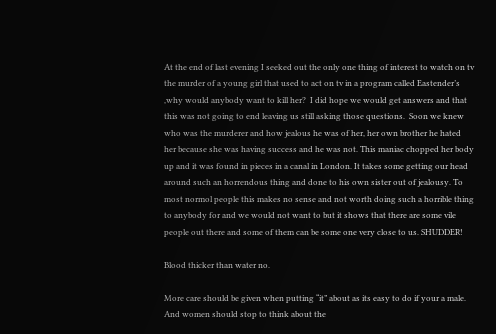At the end of last evening I seeked out the only one thing of interest to watch on tv the murder of a young girl that used to act on tv in a program called Eastender’s ,why would anybody want to kill her?  I did hope we would get answers and that this was not going to end leaving us still asking those questions.  Soon we knew who was the murderer and how jealous he was of her, her own brother he hated her because she was having success and he was not. This maniac chopped her body up and it was found in pieces in a canal in London. It takes some getting our head around such an horrendous thing and done to his own sister out of jealousy. To most normol people this makes no sense and not worth doing such a horrible thing to anybody for and we would not want to but it shows that there are some vile people out there and some of them can be some one very close to us. SHUDDER!

Blood thicker than water no.

More care should be given when putting “it” about as its easy to do if your a male.  And women should stop to think about the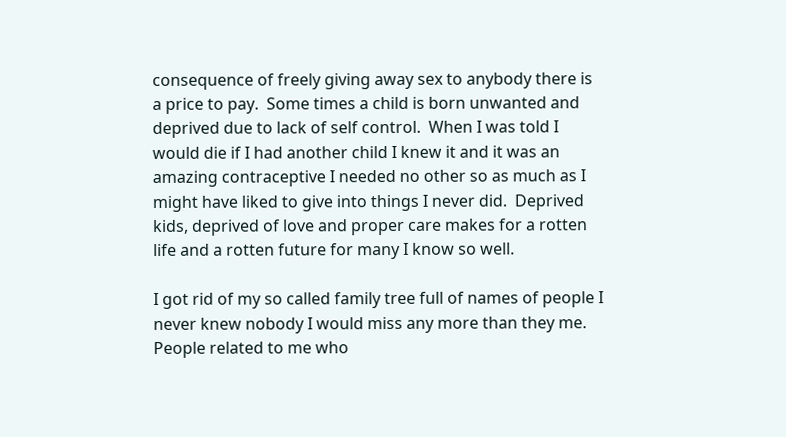consequence of freely giving away sex to anybody there is a price to pay.  Some times a child is born unwanted and deprived due to lack of self control.  When I was told I would die if I had another child I knew it and it was an amazing contraceptive I needed no other so as much as I might have liked to give into things I never did.  Deprived kids, deprived of love and proper care makes for a rotten life and a rotten future for many I know so well.

I got rid of my so called family tree full of names of people I never knew nobody I would miss any more than they me.  People related to me who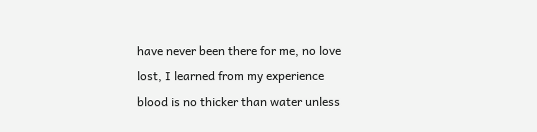have never been there for me, no love lost, I learned from my experience blood is no thicker than water unless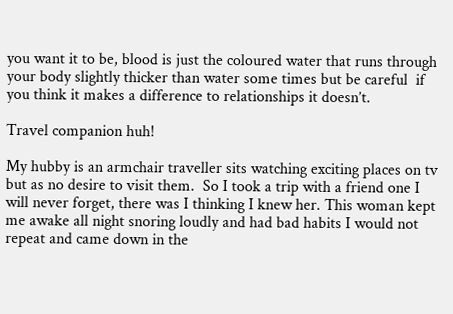you want it to be, blood is just the coloured water that runs through your body slightly thicker than water some times but be careful  if you think it makes a difference to relationships it doesn’t.

Travel companion huh!

My hubby is an armchair traveller sits watching exciting places on tv but as no desire to visit them.  So I took a trip with a friend one I will never forget, there was I thinking I knew her. This woman kept me awake all night snoring loudly and had bad habits I would not repeat and came down in the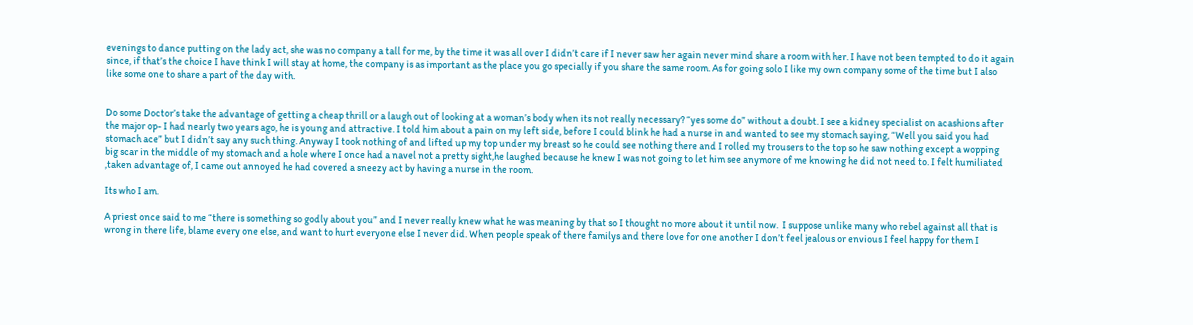evenings to dance putting on the lady act, she was no company a tall for me, by the time it was all over I didn’t care if I never saw her again never mind share a room with her. I have not been tempted to do it again since, if that’s the choice I have think I will stay at home, the company is as important as the place you go specially if you share the same room. As for going solo I like my own company some of the time but I also like some one to share a part of the day with.


Do some Doctor’s take the advantage of getting a cheap thrill or a laugh out of looking at a woman’s body when its not really necessary? “yes some do” without a doubt. I see a kidney specialist on acashions after the major op- I had nearly two years ago, he is young and attractive. I told him about a pain on my left side, before I could blink he had a nurse in and wanted to see my stomach saying, “Well you said you had stomach ace” but I didn’t say any such thing. Anyway I took nothing of and lifted up my top under my breast so he could see nothing there and I rolled my trousers to the top so he saw nothing except a wopping big scar in the middle of my stomach and a hole where I once had a navel not a pretty sight,he laughed because he knew I was not going to let him see anymore of me knowing he did not need to. I felt humiliated ,taken advantage of, I came out annoyed he had covered a sneezy act by having a nurse in the room.

Its who I am.

A priest once said to me “there is something so godly about you” and I never really knew what he was meaning by that so I thought no more about it until now.  I suppose unlike many who rebel against all that is wrong in there life, blame every one else, and want to hurt everyone else I never did. When people speak of there familys and there love for one another I don’t feel jealous or envious I feel happy for them I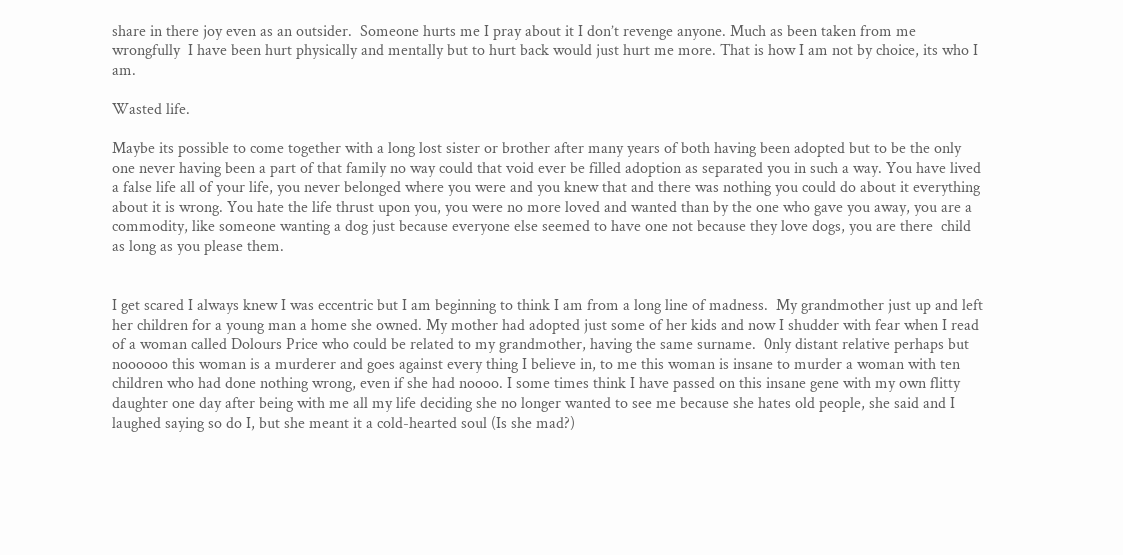share in there joy even as an outsider.  Someone hurts me I pray about it I don’t revenge anyone. Much as been taken from me wrongfully  I have been hurt physically and mentally but to hurt back would just hurt me more. That is how I am not by choice, its who I am.

Wasted life.

Maybe its possible to come together with a long lost sister or brother after many years of both having been adopted but to be the only one never having been a part of that family no way could that void ever be filled adoption as separated you in such a way. You have lived a false life all of your life, you never belonged where you were and you knew that and there was nothing you could do about it everything about it is wrong. You hate the life thrust upon you, you were no more loved and wanted than by the one who gave you away, you are a commodity, like someone wanting a dog just because everyone else seemed to have one not because they love dogs, you are there  child as long as you please them.


I get scared I always knew I was eccentric but I am beginning to think I am from a long line of madness.  My grandmother just up and left her children for a young man a home she owned. My mother had adopted just some of her kids and now I shudder with fear when I read of a woman called Dolours Price who could be related to my grandmother, having the same surname.  0nly distant relative perhaps but noooooo this woman is a murderer and goes against every thing I believe in, to me this woman is insane to murder a woman with ten children who had done nothing wrong, even if she had noooo. I some times think I have passed on this insane gene with my own flitty daughter one day after being with me all my life deciding she no longer wanted to see me because she hates old people, she said and I laughed saying so do I, but she meant it a cold-hearted soul (Is she mad?)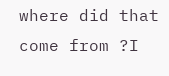where did that come from ?I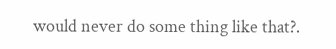would never do some thing like that?.